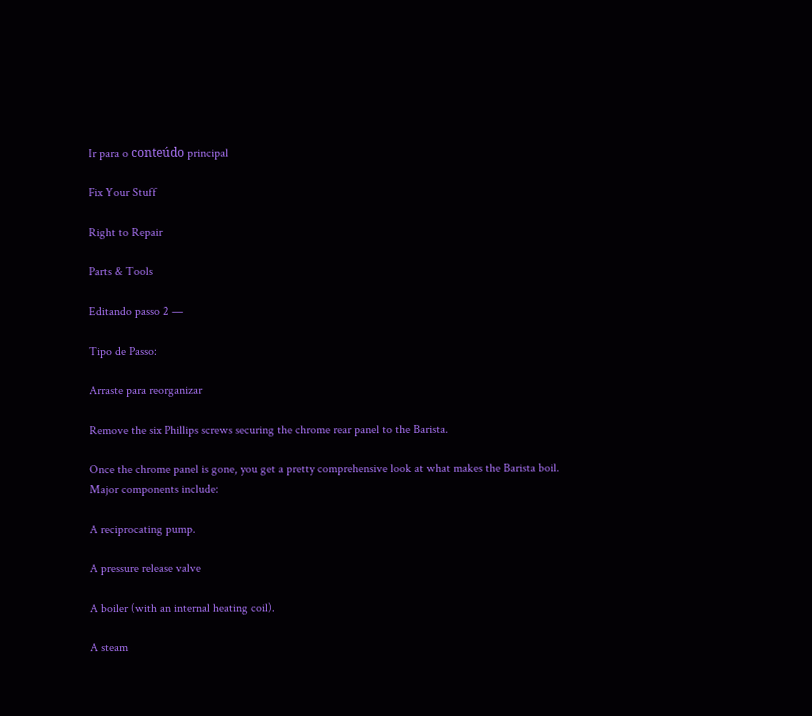Ir para o conteúdo principal

Fix Your Stuff

Right to Repair

Parts & Tools

Editando passo 2 —

Tipo de Passo:

Arraste para reorganizar

Remove the six Phillips screws securing the chrome rear panel to the Barista.

Once the chrome panel is gone, you get a pretty comprehensive look at what makes the Barista boil. Major components include:

A reciprocating pump.

A pressure release valve

A boiler (with an internal heating coil).

A steam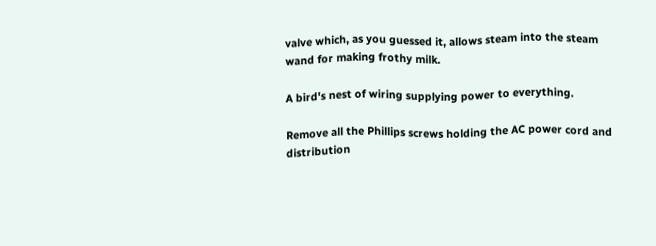valve which, as you guessed it, allows steam into the steam wand for making frothy milk.

A bird's nest of wiring supplying power to everything.

Remove all the Phillips screws holding the AC power cord and distribution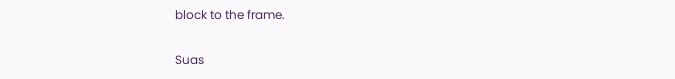block to the frame.

Suas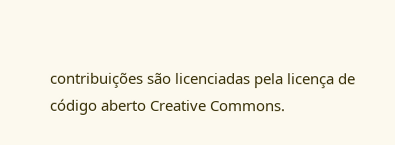contribuições são licenciadas pela licença de código aberto Creative Commons.